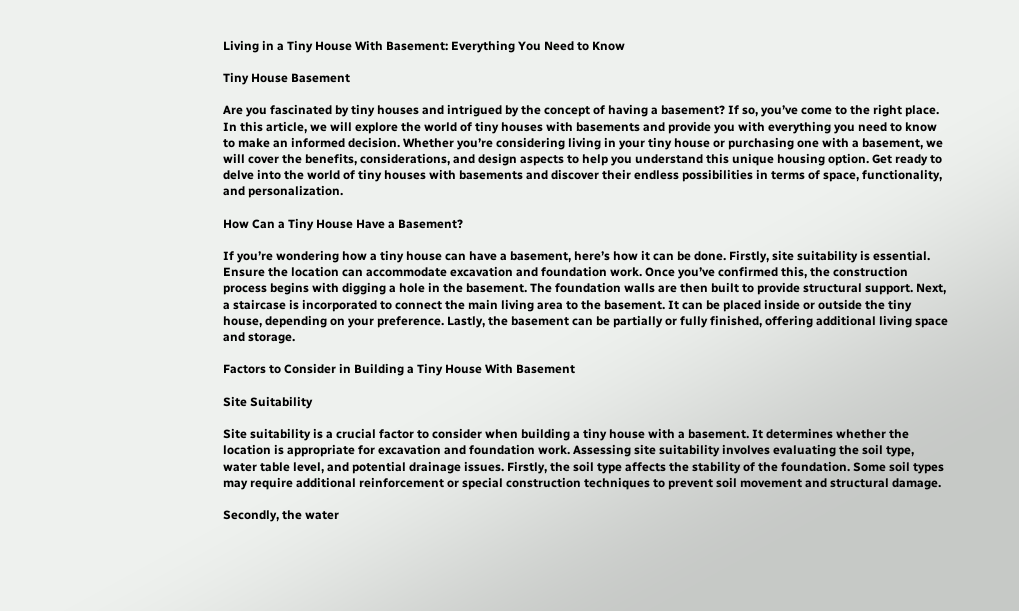Living in a Tiny House With Basement: Everything You Need to Know

Tiny House Basement

Are you fascinated by tiny houses and intrigued by the concept of having a basement? If so, you’ve come to the right place. In this article, we will explore the world of tiny houses with basements and provide you with everything you need to know to make an informed decision. Whether you’re considering living in your tiny house or purchasing one with a basement, we will cover the benefits, considerations, and design aspects to help you understand this unique housing option. Get ready to delve into the world of tiny houses with basements and discover their endless possibilities in terms of space, functionality, and personalization.

How Can a Tiny House Have a Basement?

If you’re wondering how a tiny house can have a basement, here’s how it can be done. Firstly, site suitability is essential. Ensure the location can accommodate excavation and foundation work. Once you’ve confirmed this, the construction process begins with digging a hole in the basement. The foundation walls are then built to provide structural support. Next, a staircase is incorporated to connect the main living area to the basement. It can be placed inside or outside the tiny house, depending on your preference. Lastly, the basement can be partially or fully finished, offering additional living space and storage.

Factors to Consider in Building a Tiny House With Basement

Site Suitability

Site suitability is a crucial factor to consider when building a tiny house with a basement. It determines whether the location is appropriate for excavation and foundation work. Assessing site suitability involves evaluating the soil type, water table level, and potential drainage issues. Firstly, the soil type affects the stability of the foundation. Some soil types may require additional reinforcement or special construction techniques to prevent soil movement and structural damage.

Secondly, the water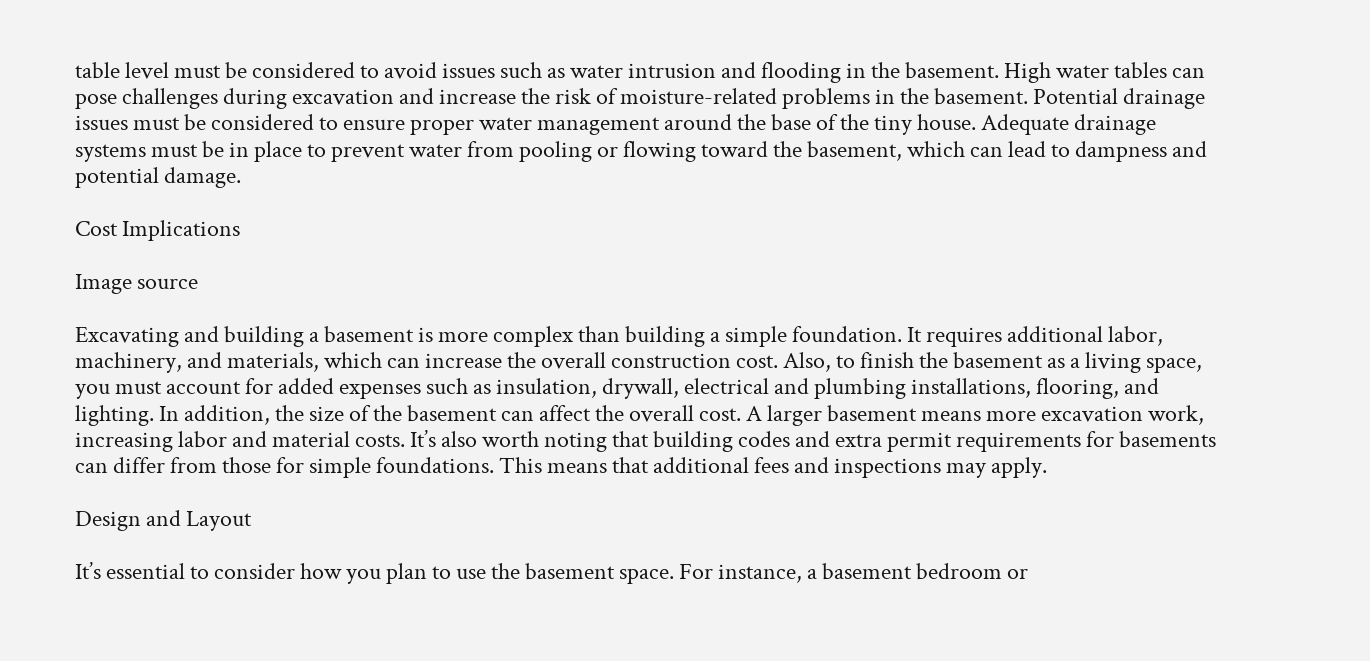table level must be considered to avoid issues such as water intrusion and flooding in the basement. High water tables can pose challenges during excavation and increase the risk of moisture-related problems in the basement. Potential drainage issues must be considered to ensure proper water management around the base of the tiny house. Adequate drainage systems must be in place to prevent water from pooling or flowing toward the basement, which can lead to dampness and potential damage.

Cost Implications

Image source

Excavating and building a basement is more complex than building a simple foundation. It requires additional labor, machinery, and materials, which can increase the overall construction cost. Also, to finish the basement as a living space, you must account for added expenses such as insulation, drywall, electrical and plumbing installations, flooring, and lighting. In addition, the size of the basement can affect the overall cost. A larger basement means more excavation work, increasing labor and material costs. It’s also worth noting that building codes and extra permit requirements for basements can differ from those for simple foundations. This means that additional fees and inspections may apply.

Design and Layout

It’s essential to consider how you plan to use the basement space. For instance, a basement bedroom or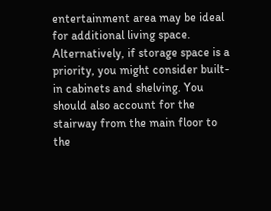entertainment area may be ideal for additional living space. Alternatively, if storage space is a priority, you might consider built-in cabinets and shelving. You should also account for the stairway from the main floor to the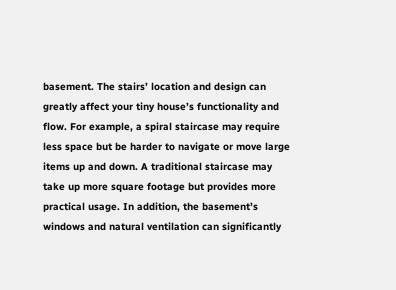basement. The stairs’ location and design can greatly affect your tiny house’s functionality and flow. For example, a spiral staircase may require less space but be harder to navigate or move large items up and down. A traditional staircase may take up more square footage but provides more practical usage. In addition, the basement’s windows and natural ventilation can significantly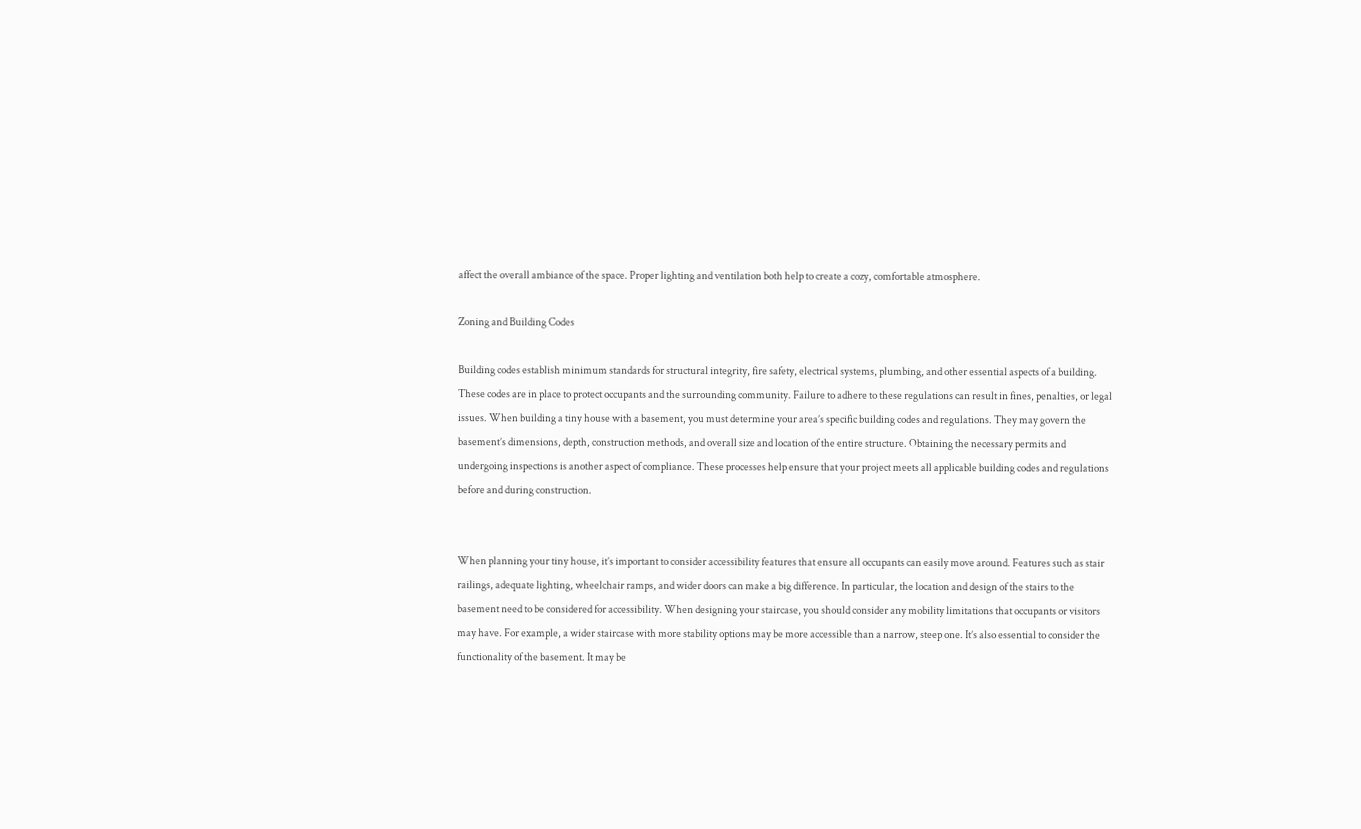affect the overall ambiance of the space. Proper lighting and ventilation both help to create a cozy, comfortable atmosphere.

Zoning and Building Codes

Building codes establish minimum standards for structural integrity, fire safety, electrical systems, plumbing, and other essential aspects of a building. These codes are in place to protect occupants and the surrounding community. Failure to adhere to these regulations can result in fines, penalties, or legal issues. When building a tiny house with a basement, you must determine your area’s specific building codes and regulations. They may govern the basement’s dimensions, depth, construction methods, and overall size and location of the entire structure. Obtaining the necessary permits and undergoing inspections is another aspect of compliance. These processes help ensure that your project meets all applicable building codes and regulations before and during construction.


When planning your tiny house, it’s important to consider accessibility features that ensure all occupants can easily move around. Features such as stair railings, adequate lighting, wheelchair ramps, and wider doors can make a big difference. In particular, the location and design of the stairs to the basement need to be considered for accessibility. When designing your staircase, you should consider any mobility limitations that occupants or visitors may have. For example, a wider staircase with more stability options may be more accessible than a narrow, steep one. It’s also essential to consider the functionality of the basement. It may be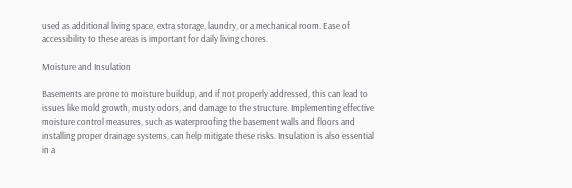used as additional living space, extra storage, laundry, or a mechanical room. Ease of accessibility to these areas is important for daily living chores.

Moisture and Insulation

Basements are prone to moisture buildup, and if not properly addressed, this can lead to issues like mold growth, musty odors, and damage to the structure. Implementing effective moisture control measures, such as waterproofing the basement walls and floors and installing proper drainage systems, can help mitigate these risks. Insulation is also essential in a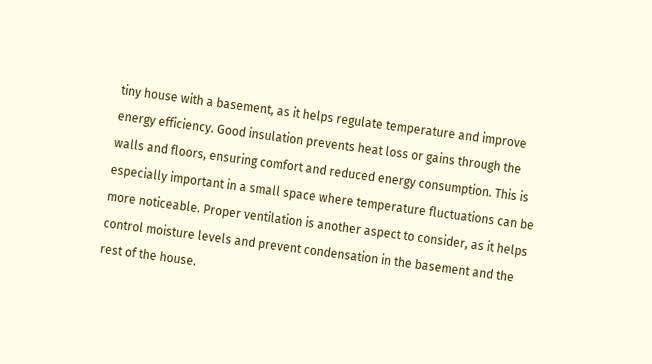tiny house with a basement, as it helps regulate temperature and improve energy efficiency. Good insulation prevents heat loss or gains through the walls and floors, ensuring comfort and reduced energy consumption. This is especially important in a small space where temperature fluctuations can be more noticeable. Proper ventilation is another aspect to consider, as it helps control moisture levels and prevent condensation in the basement and the rest of the house.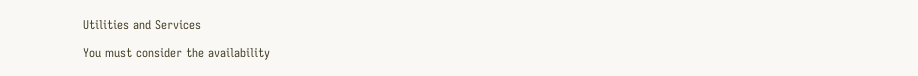Utilities and Services

You must consider the availability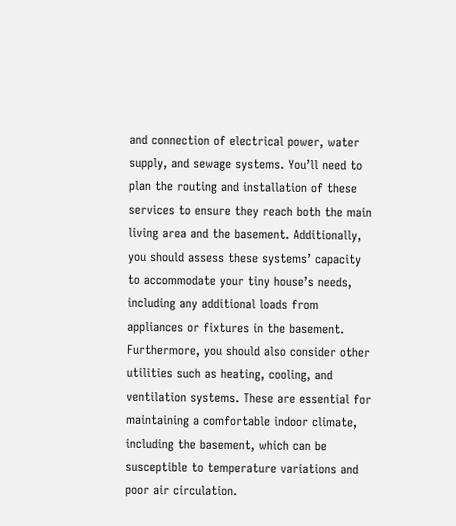and connection of electrical power, water supply, and sewage systems. You’ll need to plan the routing and installation of these services to ensure they reach both the main living area and the basement. Additionally, you should assess these systems’ capacity to accommodate your tiny house’s needs, including any additional loads from appliances or fixtures in the basement. Furthermore, you should also consider other utilities such as heating, cooling, and ventilation systems. These are essential for maintaining a comfortable indoor climate, including the basement, which can be susceptible to temperature variations and poor air circulation.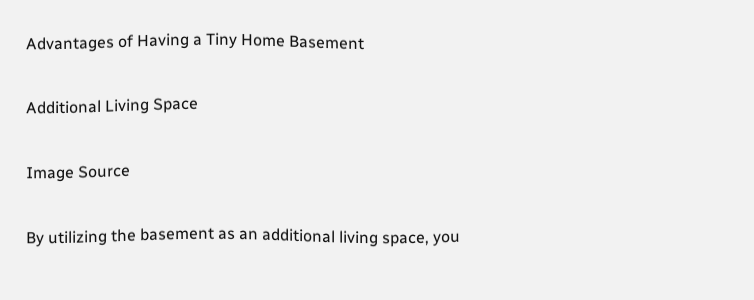Advantages of Having a Tiny Home Basement

Additional Living Space

Image Source

By utilizing the basement as an additional living space, you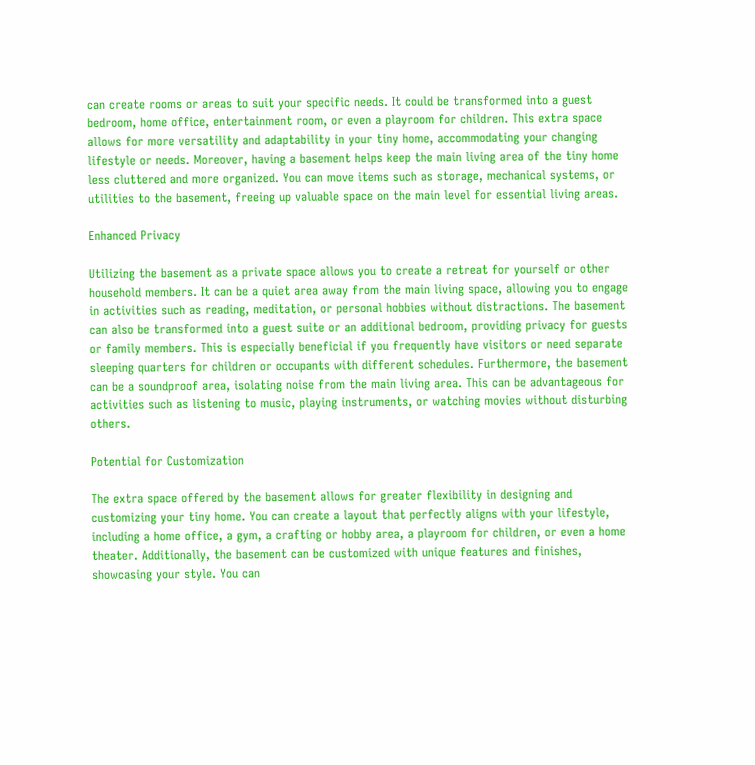can create rooms or areas to suit your specific needs. It could be transformed into a guest bedroom, home office, entertainment room, or even a playroom for children. This extra space allows for more versatility and adaptability in your tiny home, accommodating your changing lifestyle or needs. Moreover, having a basement helps keep the main living area of the tiny home less cluttered and more organized. You can move items such as storage, mechanical systems, or utilities to the basement, freeing up valuable space on the main level for essential living areas.

Enhanced Privacy

Utilizing the basement as a private space allows you to create a retreat for yourself or other household members. It can be a quiet area away from the main living space, allowing you to engage in activities such as reading, meditation, or personal hobbies without distractions. The basement can also be transformed into a guest suite or an additional bedroom, providing privacy for guests or family members. This is especially beneficial if you frequently have visitors or need separate sleeping quarters for children or occupants with different schedules. Furthermore, the basement can be a soundproof area, isolating noise from the main living area. This can be advantageous for activities such as listening to music, playing instruments, or watching movies without disturbing others.

Potential for Customization

The extra space offered by the basement allows for greater flexibility in designing and customizing your tiny home. You can create a layout that perfectly aligns with your lifestyle, including a home office, a gym, a crafting or hobby area, a playroom for children, or even a home theater. Additionally, the basement can be customized with unique features and finishes, showcasing your style. You can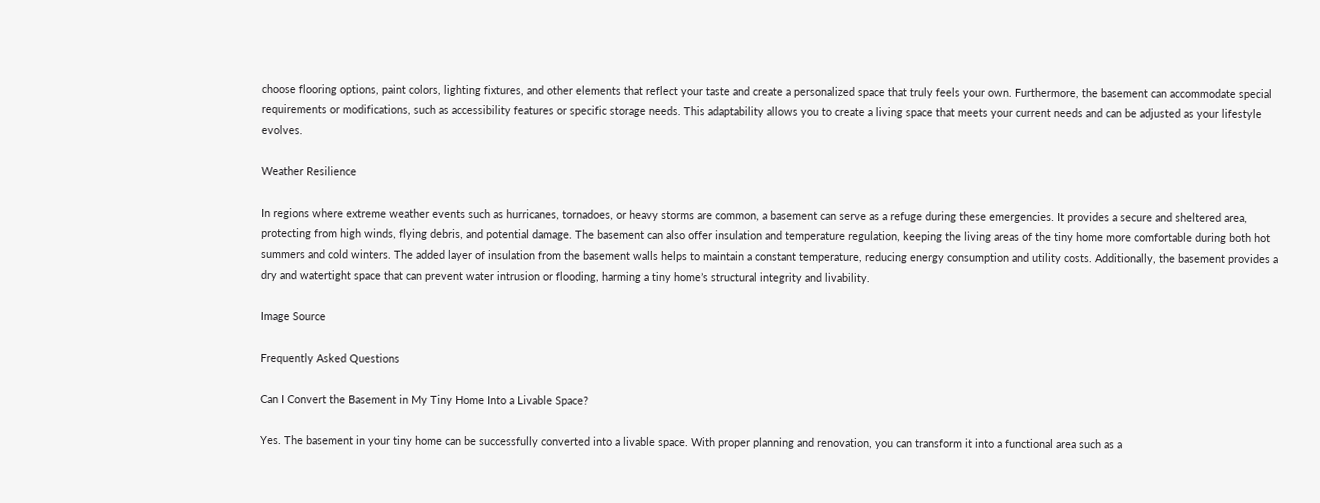choose flooring options, paint colors, lighting fixtures, and other elements that reflect your taste and create a personalized space that truly feels your own. Furthermore, the basement can accommodate special requirements or modifications, such as accessibility features or specific storage needs. This adaptability allows you to create a living space that meets your current needs and can be adjusted as your lifestyle evolves.

Weather Resilience

In regions where extreme weather events such as hurricanes, tornadoes, or heavy storms are common, a basement can serve as a refuge during these emergencies. It provides a secure and sheltered area, protecting from high winds, flying debris, and potential damage. The basement can also offer insulation and temperature regulation, keeping the living areas of the tiny home more comfortable during both hot summers and cold winters. The added layer of insulation from the basement walls helps to maintain a constant temperature, reducing energy consumption and utility costs. Additionally, the basement provides a dry and watertight space that can prevent water intrusion or flooding, harming a tiny home’s structural integrity and livability.

Image Source

Frequently Asked Questions

Can I Convert the Basement in My Tiny Home Into a Livable Space?

Yes. The basement in your tiny home can be successfully converted into a livable space. With proper planning and renovation, you can transform it into a functional area such as a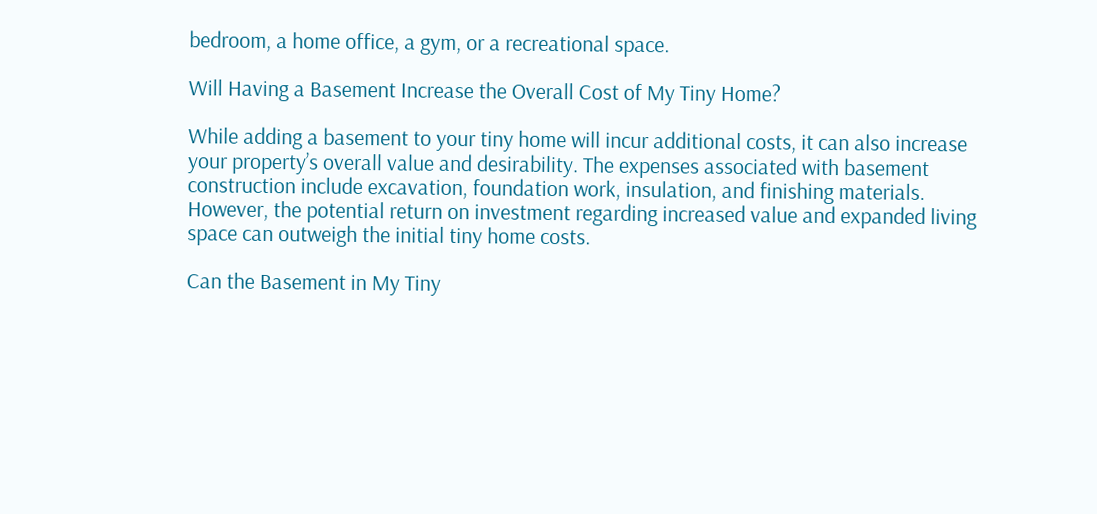bedroom, a home office, a gym, or a recreational space.

Will Having a Basement Increase the Overall Cost of My Tiny Home?

While adding a basement to your tiny home will incur additional costs, it can also increase your property’s overall value and desirability. The expenses associated with basement construction include excavation, foundation work, insulation, and finishing materials. However, the potential return on investment regarding increased value and expanded living space can outweigh the initial tiny home costs.

Can the Basement in My Tiny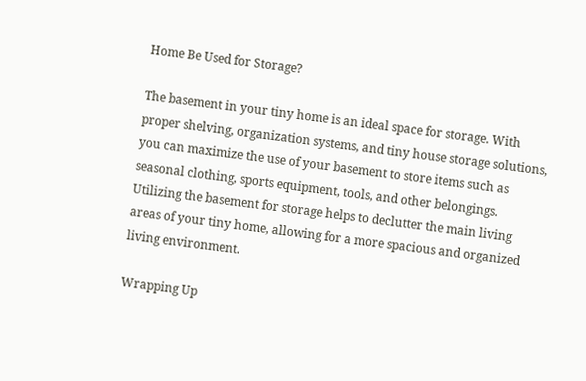Home Be Used for Storage?

The basement in your tiny home is an ideal space for storage. With proper shelving, organization systems, and tiny house storage solutions, you can maximize the use of your basement to store items such as seasonal clothing, sports equipment, tools, and other belongings. Utilizing the basement for storage helps to declutter the main living areas of your tiny home, allowing for a more spacious and organized living environment.

Wrapping Up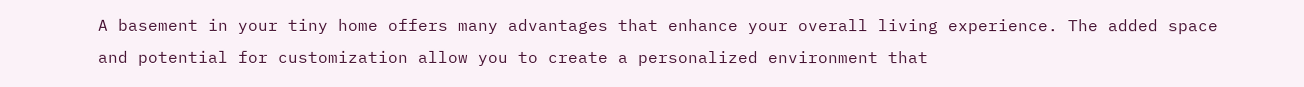A basement in your tiny home offers many advantages that enhance your overall living experience. The added space and potential for customization allow you to create a personalized environment that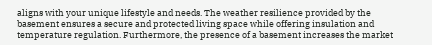aligns with your unique lifestyle and needs. The weather resilience provided by the basement ensures a secure and protected living space while offering insulation and temperature regulation. Furthermore, the presence of a basement increases the market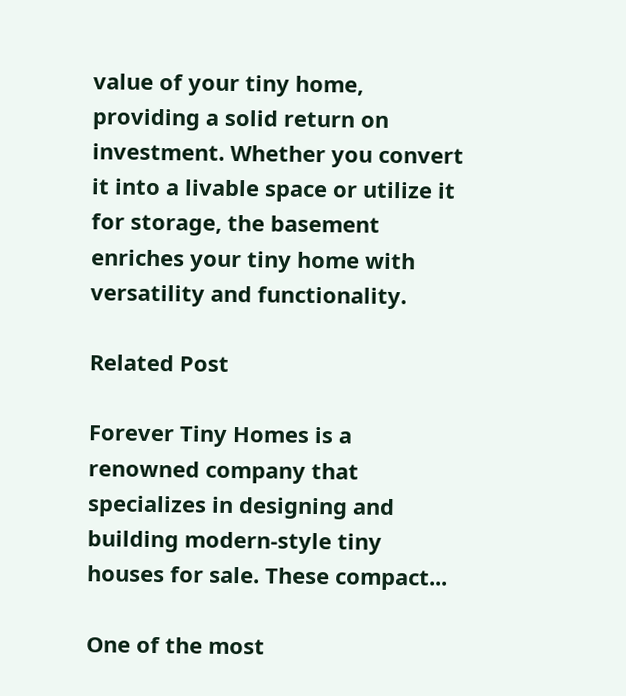value of your tiny home, providing a solid return on investment. Whether you convert it into a livable space or utilize it for storage, the basement enriches your tiny home with versatility and functionality.

Related Post

Forever Tiny Homes is a renowned company that specializes in designing and building modern-style tiny houses for sale. These compact...

One of the most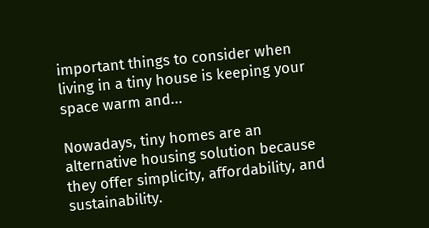important things to consider when living in a tiny house is keeping your space warm and...

Nowadays, tiny homes are an alternative housing solution because they offer simplicity, affordability, and sustainability.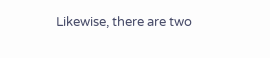Likewise, there are two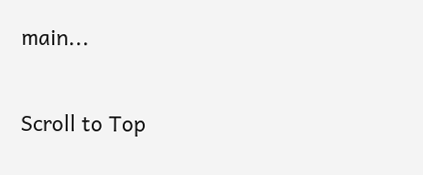main...

Scroll to Top